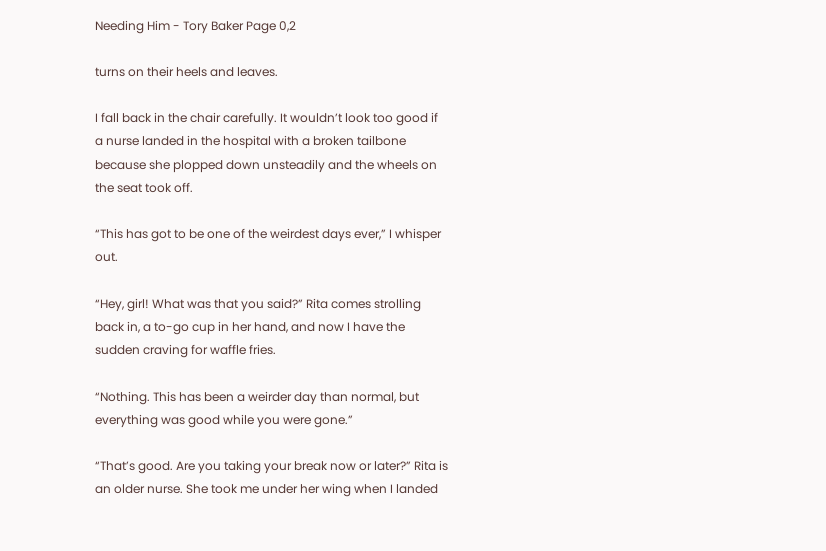Needing Him - Tory Baker Page 0,2

turns on their heels and leaves.

I fall back in the chair carefully. It wouldn’t look too good if a nurse landed in the hospital with a broken tailbone because she plopped down unsteadily and the wheels on the seat took off.

“This has got to be one of the weirdest days ever,” I whisper out.

“Hey, girl! What was that you said?” Rita comes strolling back in, a to-go cup in her hand, and now I have the sudden craving for waffle fries.

“Nothing. This has been a weirder day than normal, but everything was good while you were gone.”

“That’s good. Are you taking your break now or later?” Rita is an older nurse. She took me under her wing when I landed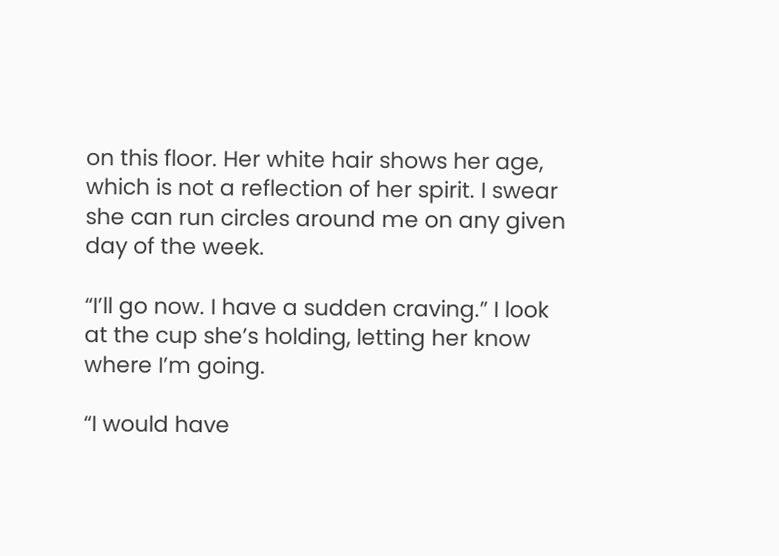on this floor. Her white hair shows her age, which is not a reflection of her spirit. I swear she can run circles around me on any given day of the week.

“I’ll go now. I have a sudden craving.” I look at the cup she’s holding, letting her know where I’m going.

“I would have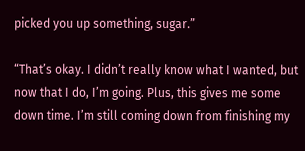picked you up something, sugar.”

“That’s okay. I didn’t really know what I wanted, but now that I do, I’m going. Plus, this gives me some down time. I’m still coming down from finishing my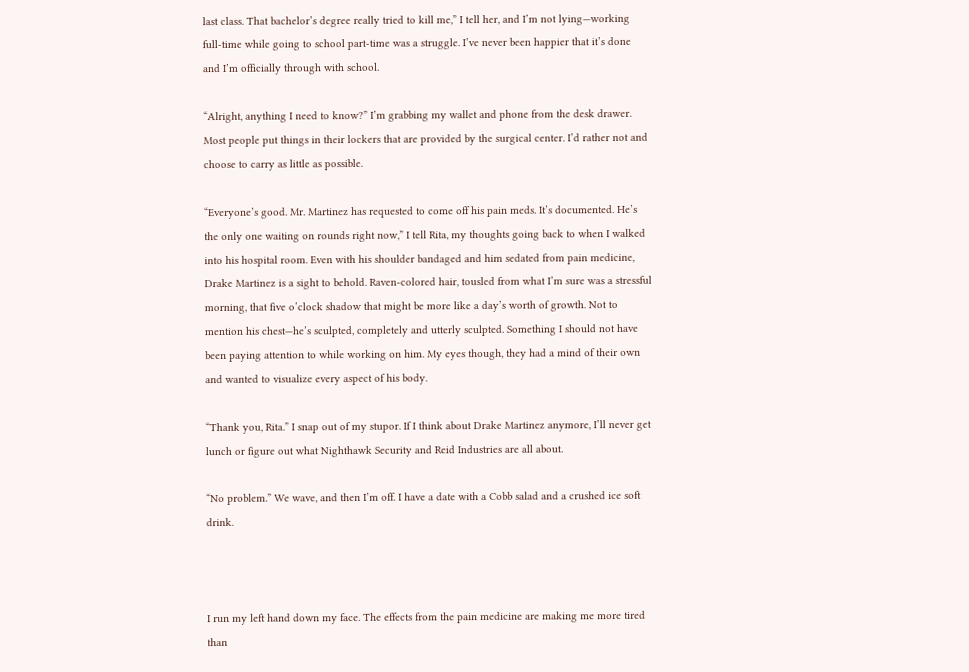last class. That bachelor’s degree really tried to kill me,” I tell her, and I’m not lying—working full-time while going to school part-time was a struggle. I’ve never been happier that it’s done and I’m officially through with school.

“Alright, anything I need to know?” I’m grabbing my wallet and phone from the desk drawer. Most people put things in their lockers that are provided by the surgical center. I’d rather not and choose to carry as little as possible.

“Everyone’s good. Mr. Martinez has requested to come off his pain meds. It’s documented. He’s the only one waiting on rounds right now,” I tell Rita, my thoughts going back to when I walked into his hospital room. Even with his shoulder bandaged and him sedated from pain medicine, Drake Martinez is a sight to behold. Raven-colored hair, tousled from what I’m sure was a stressful morning, that five o’clock shadow that might be more like a day’s worth of growth. Not to mention his chest—he’s sculpted, completely and utterly sculpted. Something I should not have been paying attention to while working on him. My eyes though, they had a mind of their own and wanted to visualize every aspect of his body.

“Thank you, Rita.” I snap out of my stupor. If I think about Drake Martinez anymore, I’ll never get lunch or figure out what Nighthawk Security and Reid Industries are all about.

“No problem.” We wave, and then I’m off. I have a date with a Cobb salad and a crushed ice soft drink.



I run my left hand down my face. The effects from the pain medicine are making me more tired than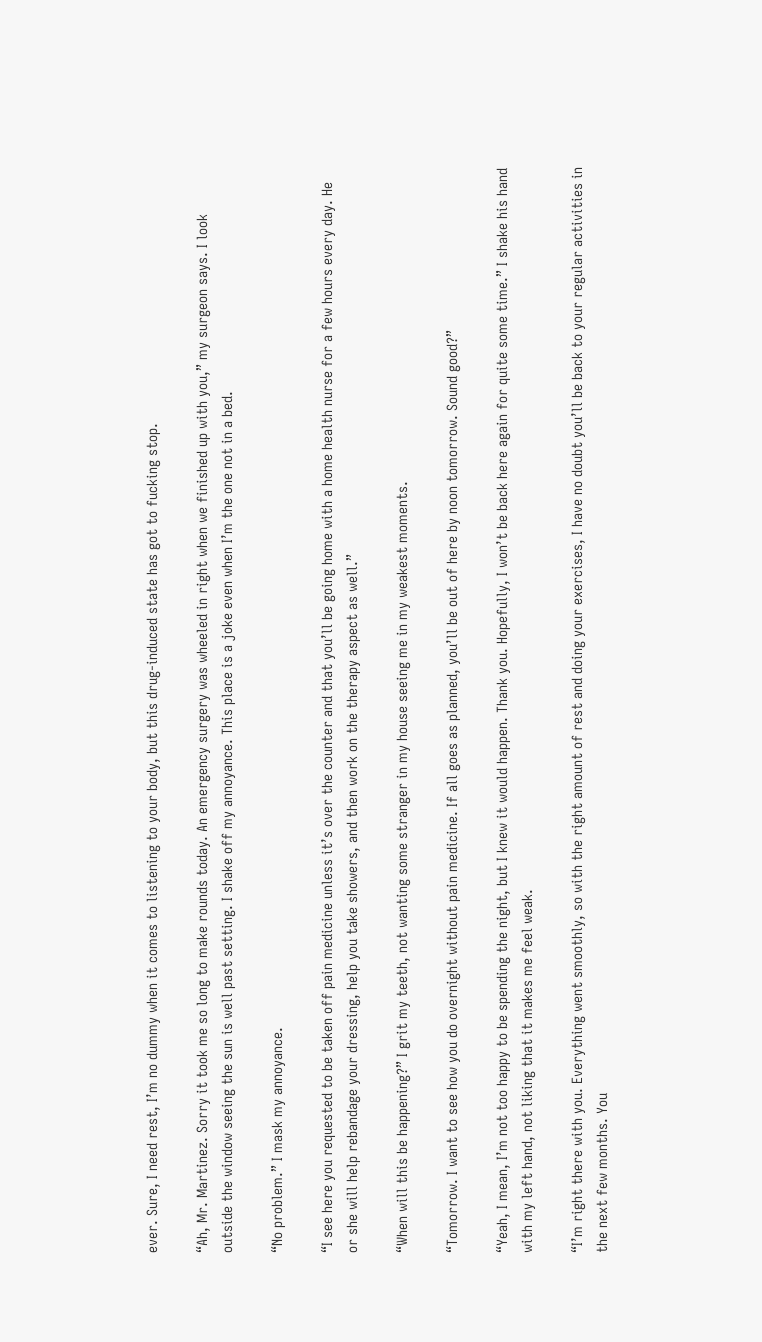ever. Sure, I need rest, I’m no dummy when it comes to listening to your body, but this drug-induced state has got to fucking stop.

“Ah, Mr. Martinez. Sorry it took me so long to make rounds today. An emergency surgery was wheeled in right when we finished up with you,” my surgeon says. I look outside the window seeing the sun is well past setting. I shake off my annoyance. This place is a joke even when I’m the one not in a bed.

“No problem.” I mask my annoyance.

“I see here you requested to be taken off pain medicine unless it’s over the counter and that you’ll be going home with a home health nurse for a few hours every day. He or she will help rebandage your dressing, help you take showers, and then work on the therapy aspect as well.”

“When will this be happening?” I grit my teeth, not wanting some stranger in my house seeing me in my weakest moments.

“Tomorrow. I want to see how you do overnight without pain medicine. If all goes as planned, you’ll be out of here by noon tomorrow. Sound good?”

“Yeah, I mean, I’m not too happy to be spending the night, but I knew it would happen. Thank you. Hopefully, I won’t be back here again for quite some time.” I shake his hand with my left hand, not liking that it makes me feel weak.

“I’m right there with you. Everything went smoothly, so with the right amount of rest and doing your exercises, I have no doubt you’ll be back to your regular activities in the next few months. You